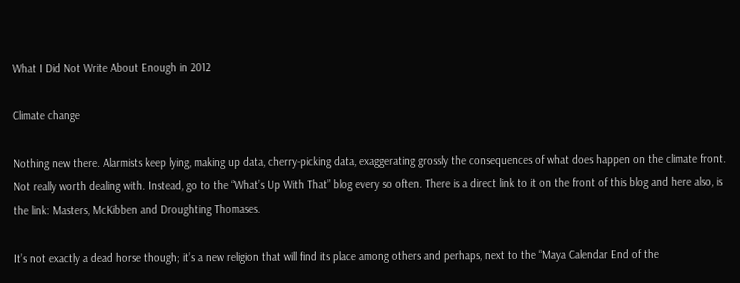What I Did Not Write About Enough in 2012

Climate change

Nothing new there. Alarmists keep lying, making up data, cherry-picking data, exaggerating grossly the consequences of what does happen on the climate front. Not really worth dealing with. Instead, go to the “What’s Up With That” blog every so often. There is a direct link to it on the front of this blog and here also, is the link: Masters, McKibben and Droughting Thomases.

It’s not exactly a dead horse though; it’s a new religion that will find its place among others and perhaps, next to the “Maya Calendar End of the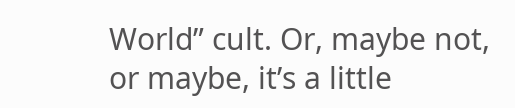World” cult. Or, maybe not, or maybe, it’s a little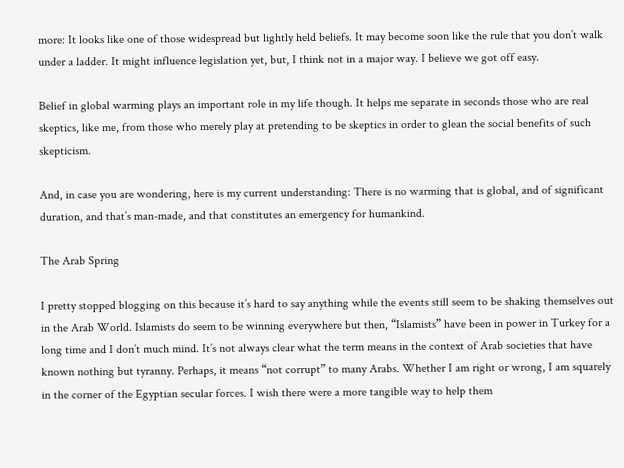more: It looks like one of those widespread but lightly held beliefs. It may become soon like the rule that you don’t walk under a ladder. It might influence legislation yet, but, I think not in a major way. I believe we got off easy.

Belief in global warming plays an important role in my life though. It helps me separate in seconds those who are real skeptics, like me, from those who merely play at pretending to be skeptics in order to glean the social benefits of such skepticism.

And, in case you are wondering, here is my current understanding: There is no warming that is global, and of significant duration, and that’s man-made, and that constitutes an emergency for humankind.

The Arab Spring

I pretty stopped blogging on this because it’s hard to say anything while the events still seem to be shaking themselves out in the Arab World. Islamists do seem to be winning everywhere but then, “Islamists” have been in power in Turkey for a long time and I don’t much mind. It’s not always clear what the term means in the context of Arab societies that have known nothing but tyranny. Perhaps, it means “not corrupt” to many Arabs. Whether I am right or wrong, I am squarely in the corner of the Egyptian secular forces. I wish there were a more tangible way to help them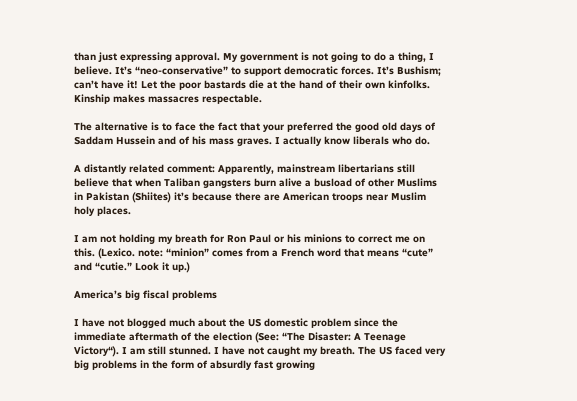than just expressing approval. My government is not going to do a thing, I believe. It’s “neo-conservative” to support democratic forces. It’s Bushism; can’t have it! Let the poor bastards die at the hand of their own kinfolks. Kinship makes massacres respectable.

The alternative is to face the fact that your preferred the good old days of Saddam Hussein and of his mass graves. I actually know liberals who do.

A distantly related comment: Apparently, mainstream libertarians still believe that when Taliban gangsters burn alive a busload of other Muslims in Pakistan (Shiites) it’s because there are American troops near Muslim holy places.

I am not holding my breath for Ron Paul or his minions to correct me on this. (Lexico. note: “minion” comes from a French word that means “cute” and “cutie.” Look it up.)

America’s big fiscal problems

I have not blogged much about the US domestic problem since the immediate aftermath of the election (See: “The Disaster: A Teenage Victory“). I am still stunned. I have not caught my breath. The US faced very big problems in the form of absurdly fast growing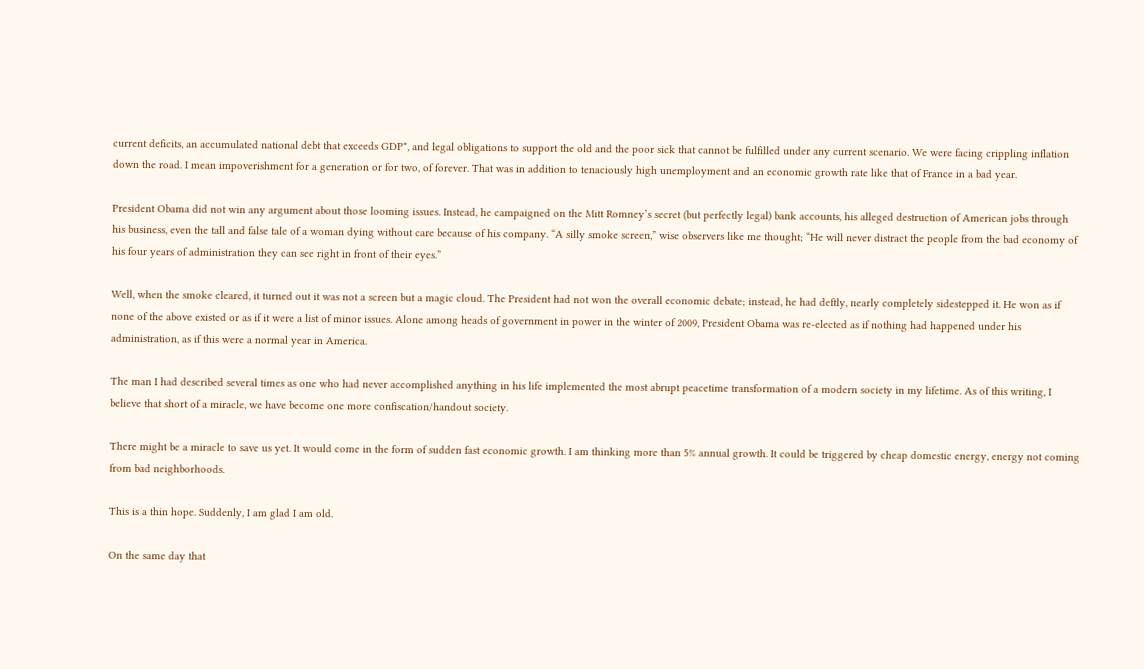current deficits, an accumulated national debt that exceeds GDP*, and legal obligations to support the old and the poor sick that cannot be fulfilled under any current scenario. We were facing crippling inflation down the road. I mean impoverishment for a generation or for two, of forever. That was in addition to tenaciously high unemployment and an economic growth rate like that of France in a bad year.

President Obama did not win any argument about those looming issues. Instead, he campaigned on the Mitt Romney’s secret (but perfectly legal) bank accounts, his alleged destruction of American jobs through his business, even the tall and false tale of a woman dying without care because of his company. “A silly smoke screen,” wise observers like me thought; “He will never distract the people from the bad economy of his four years of administration they can see right in front of their eyes.”

Well, when the smoke cleared, it turned out it was not a screen but a magic cloud. The President had not won the overall economic debate; instead, he had deftly, nearly completely sidestepped it. He won as if none of the above existed or as if it were a list of minor issues. Alone among heads of government in power in the winter of 2009, President Obama was re-elected as if nothing had happened under his administration, as if this were a normal year in America.

The man I had described several times as one who had never accomplished anything in his life implemented the most abrupt peacetime transformation of a modern society in my lifetime. As of this writing, I believe that short of a miracle, we have become one more confiscation/handout society.

There might be a miracle to save us yet. It would come in the form of sudden fast economic growth. I am thinking more than 5% annual growth. It could be triggered by cheap domestic energy, energy not coming from bad neighborhoods.

This is a thin hope. Suddenly, I am glad I am old.

On the same day that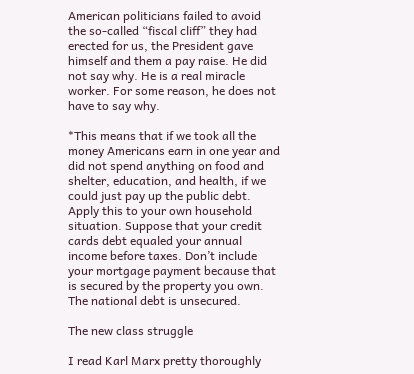American politicians failed to avoid the so-called “fiscal cliff” they had erected for us, the President gave himself and them a pay raise. He did not say why. He is a real miracle worker. For some reason, he does not have to say why.

*This means that if we took all the money Americans earn in one year and did not spend anything on food and shelter, education, and health, if we could just pay up the public debt. Apply this to your own household situation. Suppose that your credit cards debt equaled your annual income before taxes. Don’t include your mortgage payment because that is secured by the property you own. The national debt is unsecured.

The new class struggle

I read Karl Marx pretty thoroughly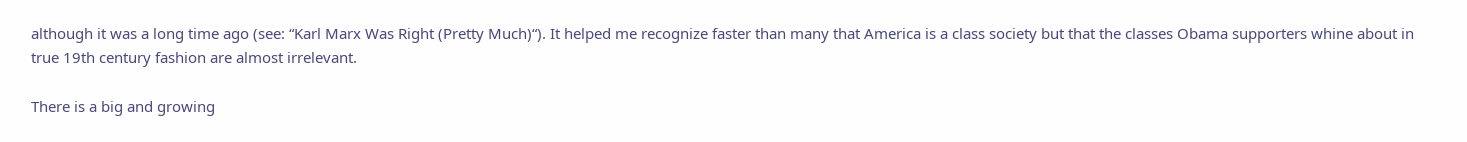although it was a long time ago (see: “Karl Marx Was Right (Pretty Much)“). It helped me recognize faster than many that America is a class society but that the classes Obama supporters whine about in true 19th century fashion are almost irrelevant.

There is a big and growing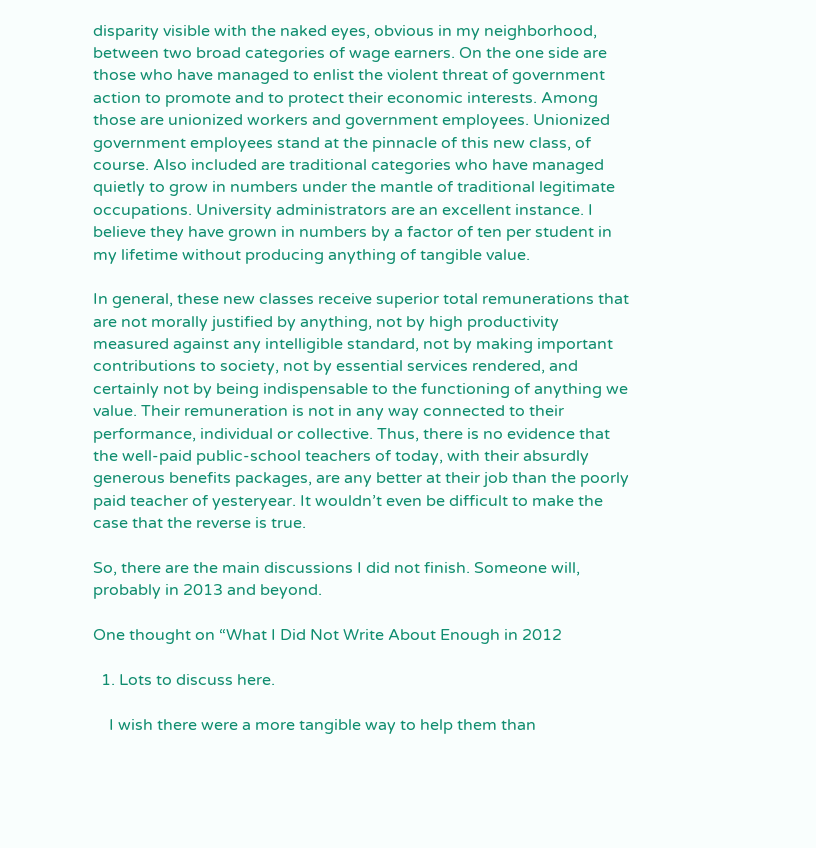disparity visible with the naked eyes, obvious in my neighborhood, between two broad categories of wage earners. On the one side are those who have managed to enlist the violent threat of government action to promote and to protect their economic interests. Among those are unionized workers and government employees. Unionized government employees stand at the pinnacle of this new class, of course. Also included are traditional categories who have managed quietly to grow in numbers under the mantle of traditional legitimate occupations. University administrators are an excellent instance. I believe they have grown in numbers by a factor of ten per student in my lifetime without producing anything of tangible value.

In general, these new classes receive superior total remunerations that are not morally justified by anything, not by high productivity measured against any intelligible standard, not by making important contributions to society, not by essential services rendered, and certainly not by being indispensable to the functioning of anything we value. Their remuneration is not in any way connected to their performance, individual or collective. Thus, there is no evidence that the well-paid public-school teachers of today, with their absurdly generous benefits packages, are any better at their job than the poorly paid teacher of yesteryear. It wouldn’t even be difficult to make the case that the reverse is true.

So, there are the main discussions I did not finish. Someone will, probably in 2013 and beyond.

One thought on “What I Did Not Write About Enough in 2012

  1. Lots to discuss here.

    I wish there were a more tangible way to help them than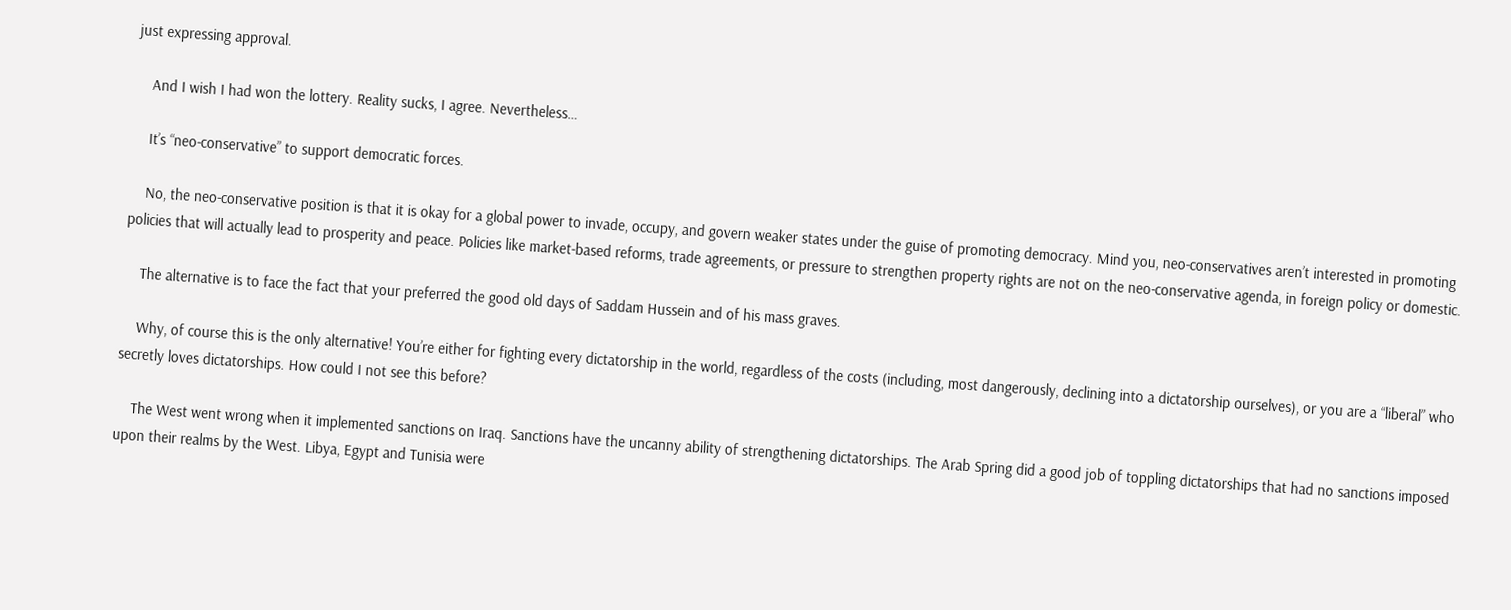just expressing approval.

    And I wish I had won the lottery. Reality sucks, I agree. Nevertheless…

    It’s “neo-conservative” to support democratic forces.

    No, the neo-conservative position is that it is okay for a global power to invade, occupy, and govern weaker states under the guise of promoting democracy. Mind you, neo-conservatives aren’t interested in promoting policies that will actually lead to prosperity and peace. Policies like market-based reforms, trade agreements, or pressure to strengthen property rights are not on the neo-conservative agenda, in foreign policy or domestic.

    The alternative is to face the fact that your preferred the good old days of Saddam Hussein and of his mass graves.

    Why, of course this is the only alternative! You’re either for fighting every dictatorship in the world, regardless of the costs (including, most dangerously, declining into a dictatorship ourselves), or you are a “liberal” who secretly loves dictatorships. How could I not see this before?

    The West went wrong when it implemented sanctions on Iraq. Sanctions have the uncanny ability of strengthening dictatorships. The Arab Spring did a good job of toppling dictatorships that had no sanctions imposed upon their realms by the West. Libya, Egypt and Tunisia were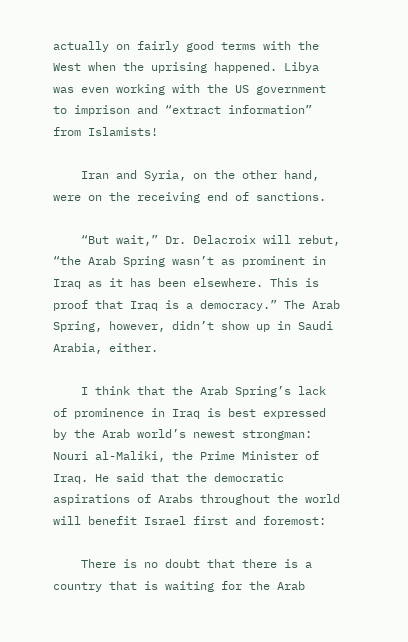actually on fairly good terms with the West when the uprising happened. Libya was even working with the US government to imprison and “extract information” from Islamists!

    Iran and Syria, on the other hand, were on the receiving end of sanctions.

    “But wait,” Dr. Delacroix will rebut, “the Arab Spring wasn’t as prominent in Iraq as it has been elsewhere. This is proof that Iraq is a democracy.” The Arab Spring, however, didn’t show up in Saudi Arabia, either.

    I think that the Arab Spring’s lack of prominence in Iraq is best expressed by the Arab world’s newest strongman: Nouri al-Maliki, the Prime Minister of Iraq. He said that the democratic aspirations of Arabs throughout the world will benefit Israel first and foremost:

    There is no doubt that there is a country that is waiting for the Arab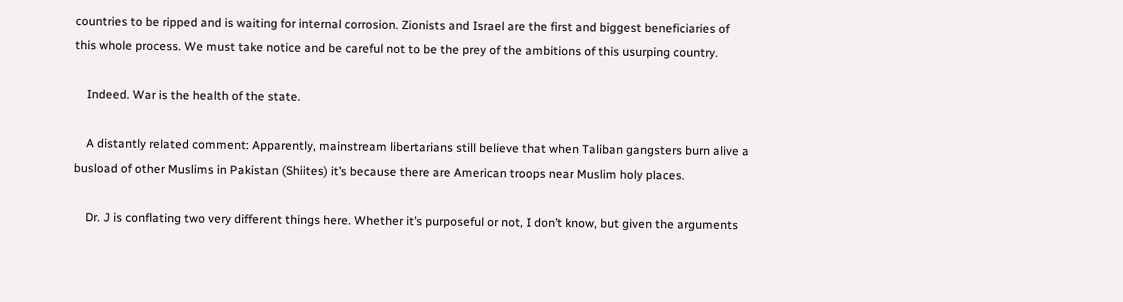countries to be ripped and is waiting for internal corrosion. Zionists and Israel are the first and biggest beneficiaries of this whole process. We must take notice and be careful not to be the prey of the ambitions of this usurping country.

    Indeed. War is the health of the state.

    A distantly related comment: Apparently, mainstream libertarians still believe that when Taliban gangsters burn alive a busload of other Muslims in Pakistan (Shiites) it’s because there are American troops near Muslim holy places.

    Dr. J is conflating two very different things here. Whether it’s purposeful or not, I don’t know, but given the arguments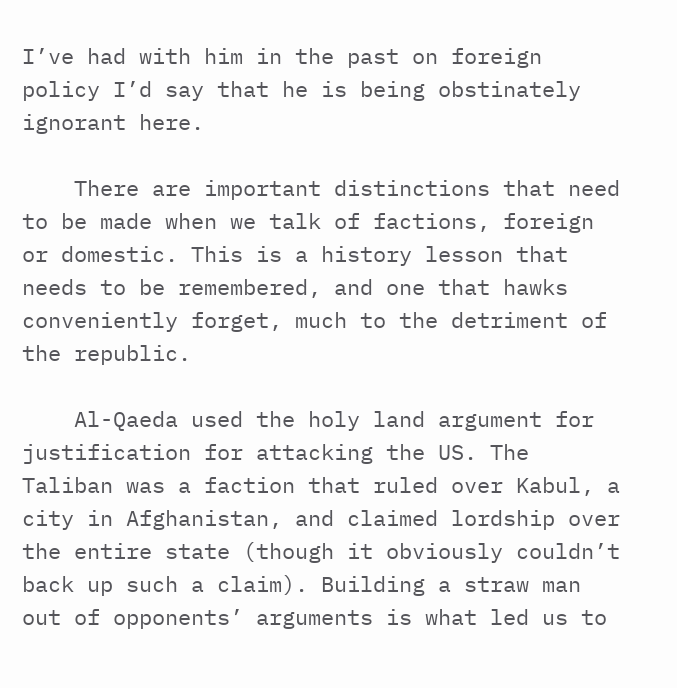I’ve had with him in the past on foreign policy I’d say that he is being obstinately ignorant here.

    There are important distinctions that need to be made when we talk of factions, foreign or domestic. This is a history lesson that needs to be remembered, and one that hawks conveniently forget, much to the detriment of the republic.

    Al-Qaeda used the holy land argument for justification for attacking the US. The Taliban was a faction that ruled over Kabul, a city in Afghanistan, and claimed lordship over the entire state (though it obviously couldn’t back up such a claim). Building a straw man out of opponents’ arguments is what led us to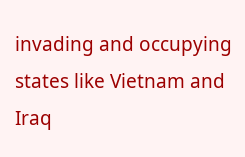invading and occupying states like Vietnam and Iraq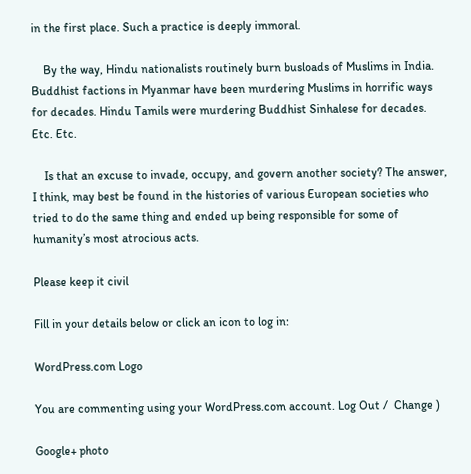in the first place. Such a practice is deeply immoral.

    By the way, Hindu nationalists routinely burn busloads of Muslims in India. Buddhist factions in Myanmar have been murdering Muslims in horrific ways for decades. Hindu Tamils were murdering Buddhist Sinhalese for decades. Etc. Etc.

    Is that an excuse to invade, occupy, and govern another society? The answer, I think, may best be found in the histories of various European societies who tried to do the same thing and ended up being responsible for some of humanity’s most atrocious acts.

Please keep it civil

Fill in your details below or click an icon to log in:

WordPress.com Logo

You are commenting using your WordPress.com account. Log Out /  Change )

Google+ photo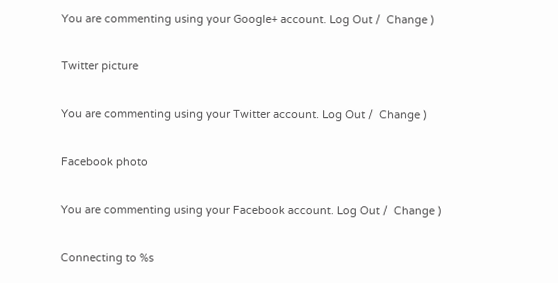You are commenting using your Google+ account. Log Out /  Change )

Twitter picture

You are commenting using your Twitter account. Log Out /  Change )

Facebook photo

You are commenting using your Facebook account. Log Out /  Change )

Connecting to %s